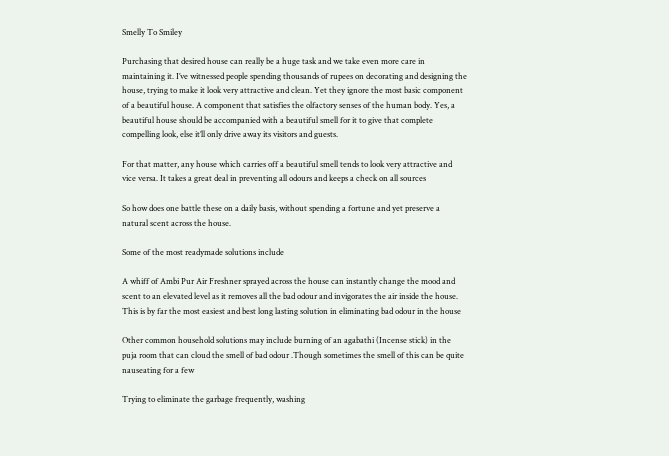Smelly To Smiley

Purchasing that desired house can really be a huge task and we take even more care in maintaining it. I’ve witnessed people spending thousands of rupees on decorating and designing the house, trying to make it look very attractive and clean. Yet they ignore the most basic component of a beautiful house. A component that satisfies the olfactory senses of the human body. Yes, a beautiful house should be accompanied with a beautiful smell for it to give that complete compelling look, else it’ll only drive away its visitors and guests.

For that matter, any house which carries off a beautiful smell tends to look very attractive and vice versa. It takes a great deal in preventing all odours and keeps a check on all sources

So how does one battle these on a daily basis, without spending a fortune and yet preserve a natural scent across the house.

Some of the most readymade solutions include

A whiff of Ambi Pur Air Freshner sprayed across the house can instantly change the mood and scent to an elevated level as it removes all the bad odour and invigorates the air inside the house. This is by far the most easiest and best long lasting solution in eliminating bad odour in the house

Other common household solutions may include burning of an agabathi (Incense stick) in the puja room that can cloud the smell of bad odour .Though sometimes the smell of this can be quite nauseating for a few

Trying to eliminate the garbage frequently, washing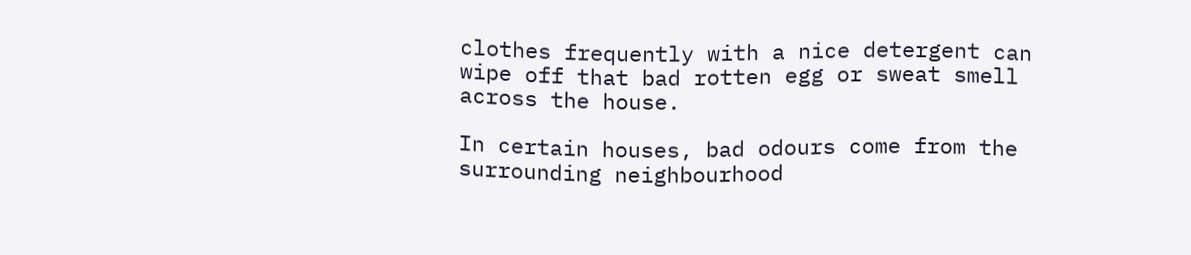clothes frequently with a nice detergent can wipe off that bad rotten egg or sweat smell across the house.

In certain houses, bad odours come from the surrounding neighbourhood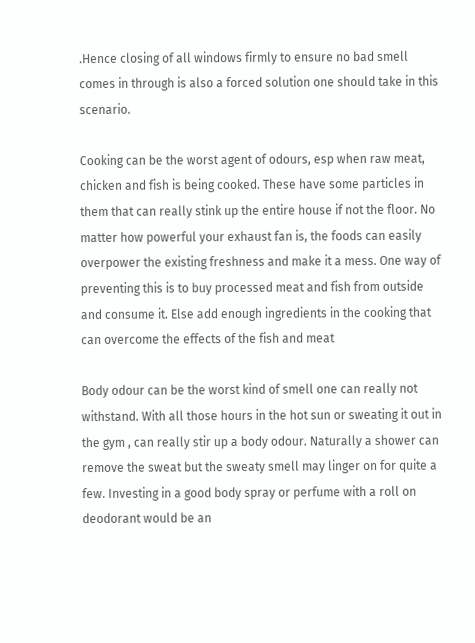.Hence closing of all windows firmly to ensure no bad smell comes in through is also a forced solution one should take in this scenario.

Cooking can be the worst agent of odours, esp when raw meat, chicken and fish is being cooked. These have some particles in them that can really stink up the entire house if not the floor. No matter how powerful your exhaust fan is, the foods can easily overpower the existing freshness and make it a mess. One way of preventing this is to buy processed meat and fish from outside and consume it. Else add enough ingredients in the cooking that can overcome the effects of the fish and meat

Body odour can be the worst kind of smell one can really not withstand. With all those hours in the hot sun or sweating it out in the gym , can really stir up a body odour. Naturally a shower can remove the sweat but the sweaty smell may linger on for quite a few. Investing in a good body spray or perfume with a roll on deodorant would be an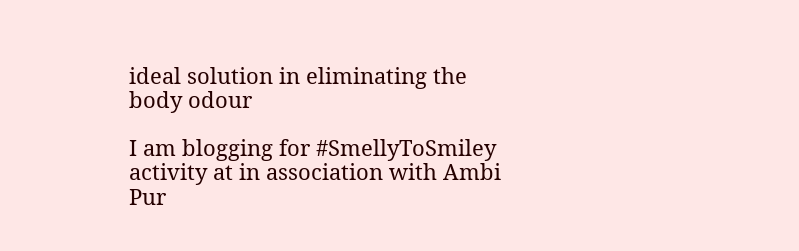ideal solution in eliminating the body odour

I am blogging for #SmellyToSmiley activity at in association with Ambi Pur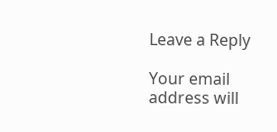Leave a Reply

Your email address will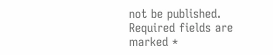not be published. Required fields are marked *